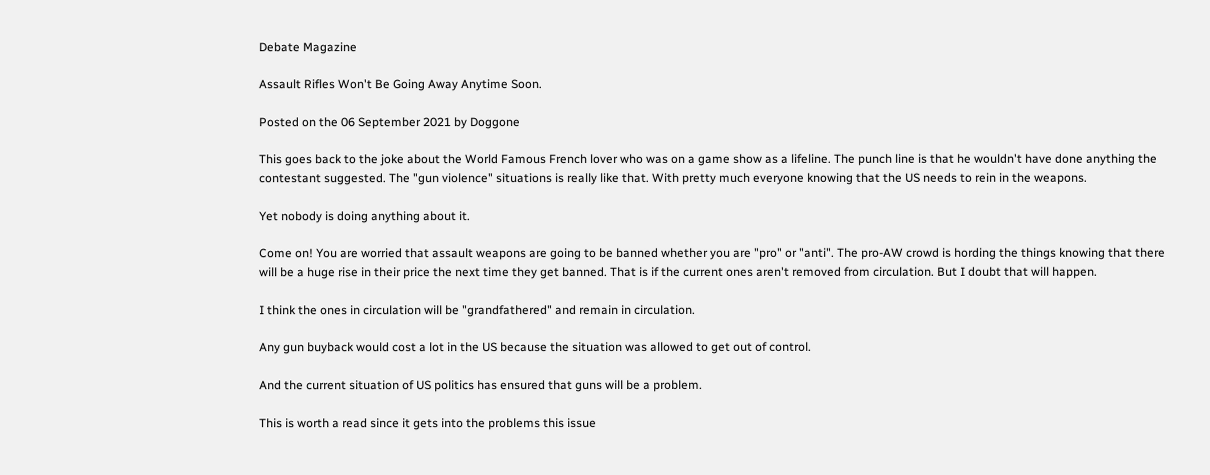Debate Magazine

Assault Rifles Won't Be Going Away Anytime Soon.

Posted on the 06 September 2021 by Doggone

This goes back to the joke about the World Famous French lover who was on a game show as a lifeline. The punch line is that he wouldn't have done anything the contestant suggested. The "gun violence" situations is really like that. With pretty much everyone knowing that the US needs to rein in the weapons.

Yet nobody is doing anything about it.

Come on! You are worried that assault weapons are going to be banned whether you are "pro" or "anti". The pro-AW crowd is hording the things knowing that there will be a huge rise in their price the next time they get banned. That is if the current ones aren't removed from circulation. But I doubt that will happen.

I think the ones in circulation will be "grandfathered" and remain in circulation.

Any gun buyback would cost a lot in the US because the situation was allowed to get out of control.

And the current situation of US politics has ensured that guns will be a problem.

This is worth a read since it gets into the problems this issue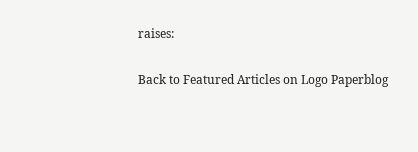raises:

Back to Featured Articles on Logo Paperblog